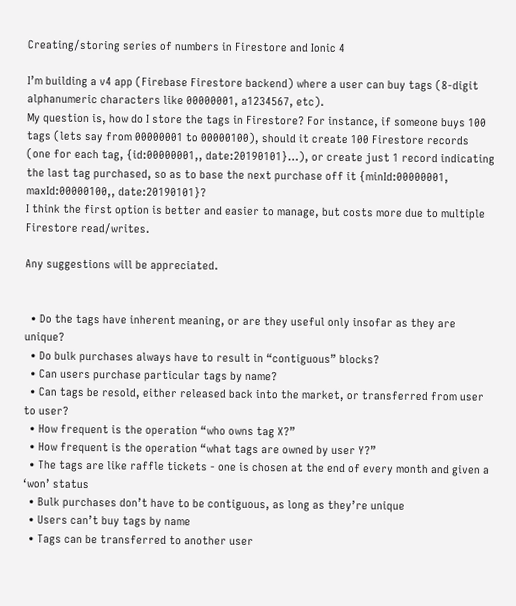Creating/storing series of numbers in Firestore and Ionic 4

I’m building a v4 app (Firebase Firestore backend) where a user can buy tags (8-digit alphanumeric characters like 00000001, a1234567, etc).
My question is, how do I store the tags in Firestore? For instance, if someone buys 100 tags (lets say from 00000001 to 00000100), should it create 100 Firestore records (one for each tag, {id:00000001,, date:20190101}…), or create just 1 record indicating the last tag purchased, so as to base the next purchase off it {minId:00000001, maxId:00000100,, date:20190101}?
I think the first option is better and easier to manage, but costs more due to multiple Firestore read/writes.

Any suggestions will be appreciated.


  • Do the tags have inherent meaning, or are they useful only insofar as they are unique?
  • Do bulk purchases always have to result in “contiguous” blocks?
  • Can users purchase particular tags by name?
  • Can tags be resold, either released back into the market, or transferred from user to user?
  • How frequent is the operation “who owns tag X?”
  • How frequent is the operation “what tags are owned by user Y?”
  • The tags are like raffle tickets - one is chosen at the end of every month and given a ‘won’ status
  • Bulk purchases don’t have to be contiguous, as long as they’re unique
  • Users can’t buy tags by name
  • Tags can be transferred to another user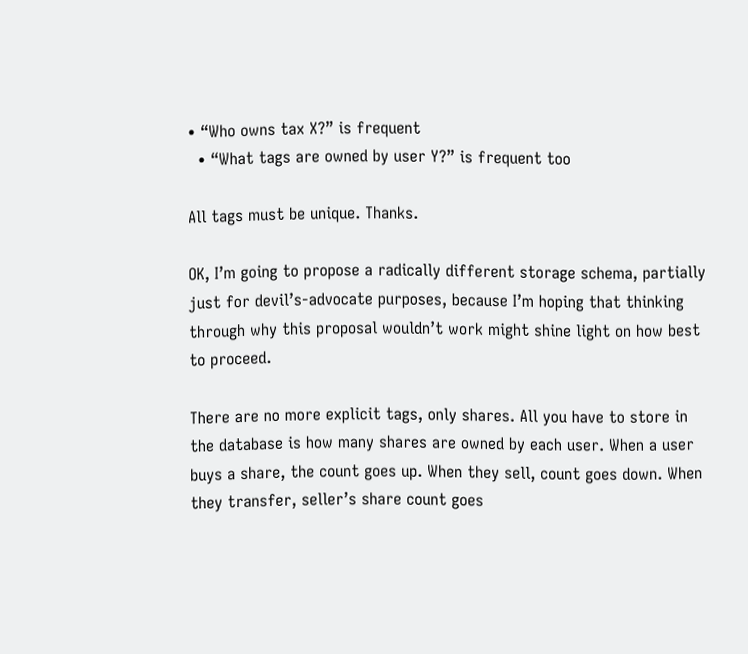• “Who owns tax X?” is frequent
  • “What tags are owned by user Y?” is frequent too

All tags must be unique. Thanks.

OK, I’m going to propose a radically different storage schema, partially just for devil’s-advocate purposes, because I’m hoping that thinking through why this proposal wouldn’t work might shine light on how best to proceed.

There are no more explicit tags, only shares. All you have to store in the database is how many shares are owned by each user. When a user buys a share, the count goes up. When they sell, count goes down. When they transfer, seller’s share count goes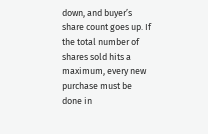down, and buyer’s share count goes up. If the total number of shares sold hits a maximum, every new purchase must be done in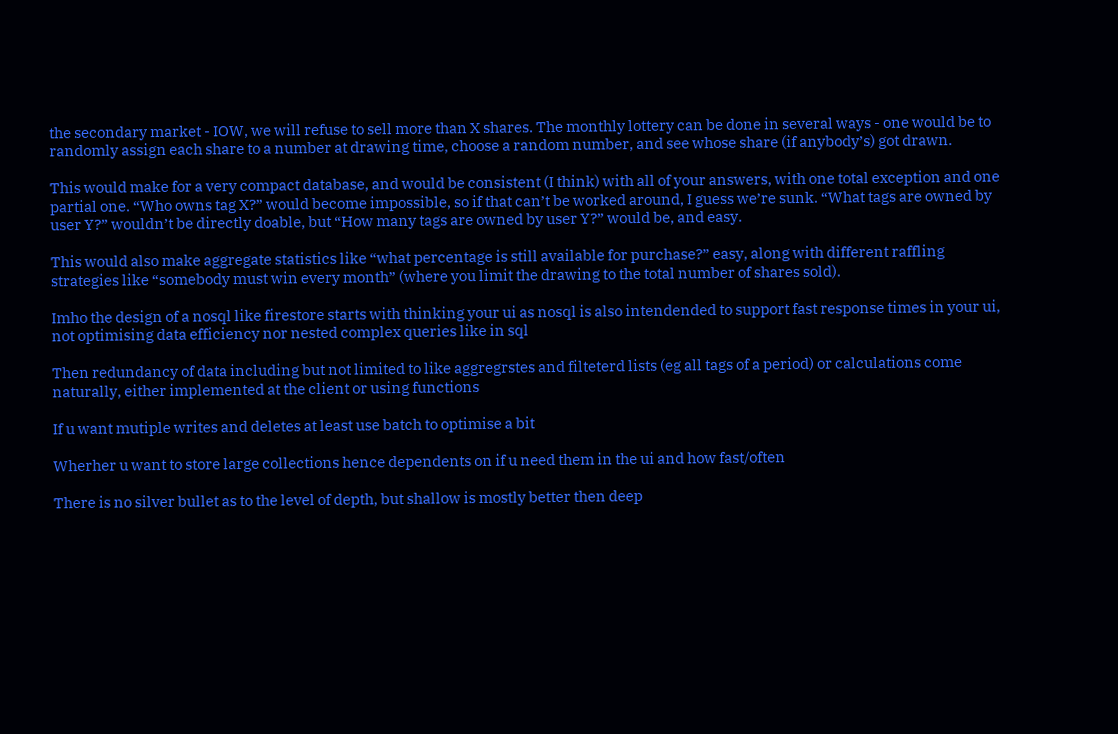the secondary market - IOW, we will refuse to sell more than X shares. The monthly lottery can be done in several ways - one would be to randomly assign each share to a number at drawing time, choose a random number, and see whose share (if anybody’s) got drawn.

This would make for a very compact database, and would be consistent (I think) with all of your answers, with one total exception and one partial one. “Who owns tag X?” would become impossible, so if that can’t be worked around, I guess we’re sunk. “What tags are owned by user Y?” wouldn’t be directly doable, but “How many tags are owned by user Y?” would be, and easy.

This would also make aggregate statistics like “what percentage is still available for purchase?” easy, along with different raffling strategies like “somebody must win every month” (where you limit the drawing to the total number of shares sold).

Imho the design of a nosql like firestore starts with thinking your ui as nosql is also intendended to support fast response times in your ui, not optimising data efficiency nor nested complex queries like in sql

Then redundancy of data including but not limited to like aggregrstes and filteterd lists (eg all tags of a period) or calculations come naturally, either implemented at the client or using functions

If u want mutiple writes and deletes at least use batch to optimise a bit

Wherher u want to store large collections hence dependents on if u need them in the ui and how fast/often

There is no silver bullet as to the level of depth, but shallow is mostly better then deep